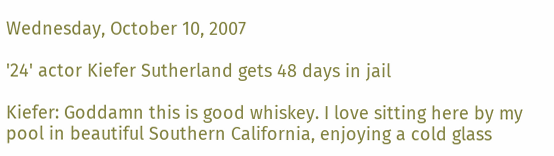Wednesday, October 10, 2007

'24' actor Kiefer Sutherland gets 48 days in jail

Kiefer: Goddamn this is good whiskey. I love sitting here by my pool in beautiful Southern California, enjoying a cold glass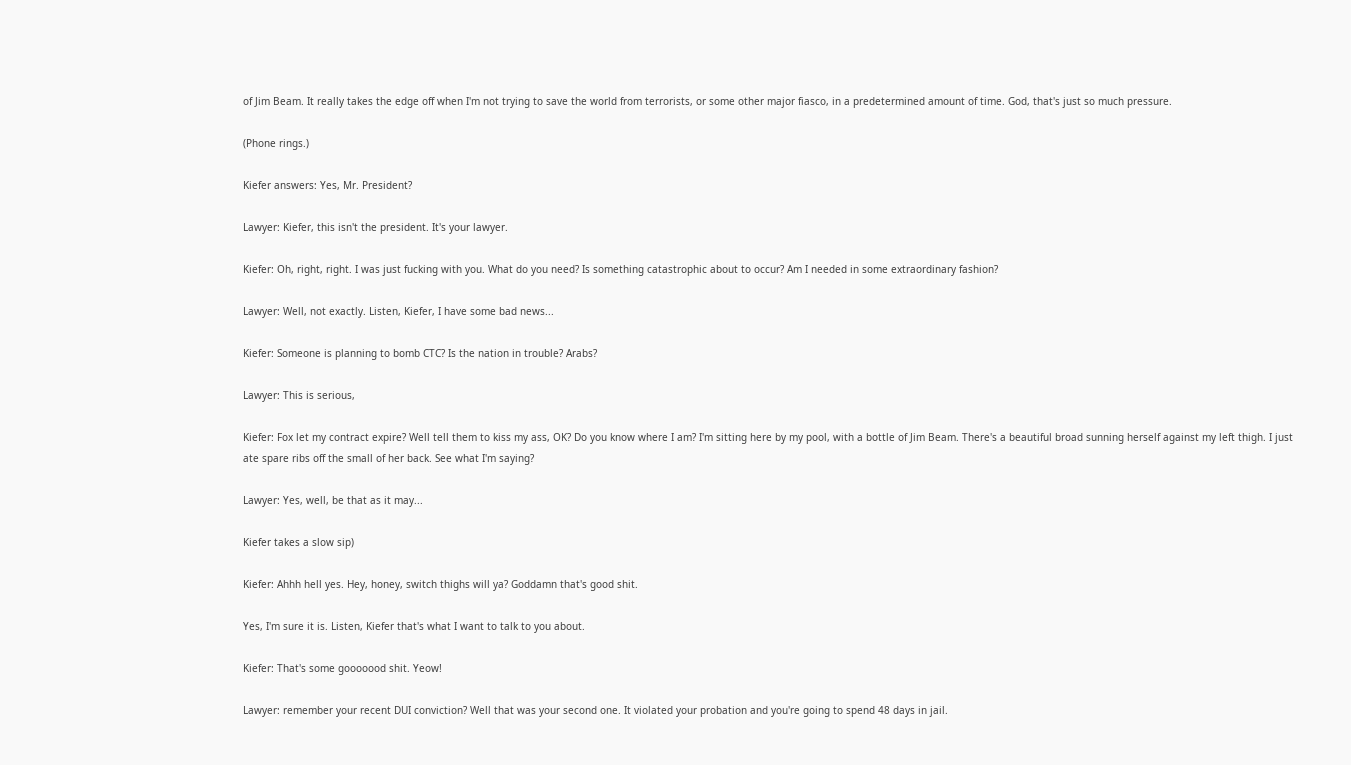of Jim Beam. It really takes the edge off when I'm not trying to save the world from terrorists, or some other major fiasco, in a predetermined amount of time. God, that's just so much pressure.

(Phone rings.)

Kiefer answers: Yes, Mr. President?

Lawyer: Kiefer, this isn't the president. It's your lawyer.

Kiefer: Oh, right, right. I was just fucking with you. What do you need? Is something catastrophic about to occur? Am I needed in some extraordinary fashion?

Lawyer: Well, not exactly. Listen, Kiefer, I have some bad news...

Kiefer: Someone is planning to bomb CTC? Is the nation in trouble? Arabs?

Lawyer: This is serious,

Kiefer: Fox let my contract expire? Well tell them to kiss my ass, OK? Do you know where I am? I'm sitting here by my pool, with a bottle of Jim Beam. There's a beautiful broad sunning herself against my left thigh. I just ate spare ribs off the small of her back. See what I'm saying?

Lawyer: Yes, well, be that as it may...

Kiefer takes a slow sip)

Kiefer: Ahhh hell yes. Hey, honey, switch thighs will ya? Goddamn that's good shit.

Yes, I'm sure it is. Listen, Kiefer that's what I want to talk to you about.

Kiefer: That's some gooooood shit. Yeow!

Lawyer: remember your recent DUI conviction? Well that was your second one. It violated your probation and you're going to spend 48 days in jail.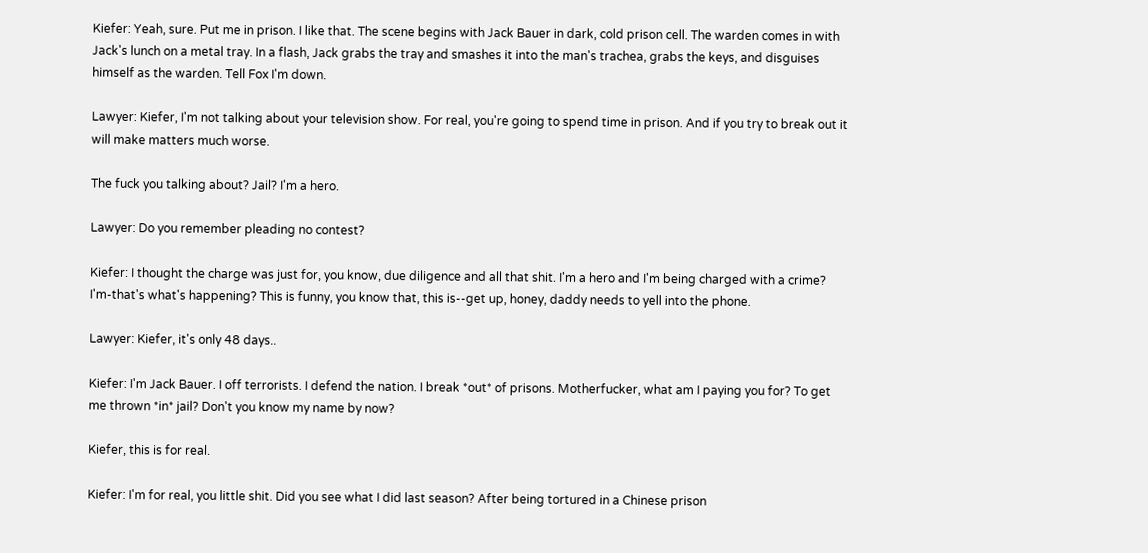Kiefer: Yeah, sure. Put me in prison. I like that. The scene begins with Jack Bauer in dark, cold prison cell. The warden comes in with Jack's lunch on a metal tray. In a flash, Jack grabs the tray and smashes it into the man's trachea, grabs the keys, and disguises himself as the warden. Tell Fox I'm down.

Lawyer: Kiefer, I'm not talking about your television show. For real, you're going to spend time in prison. And if you try to break out it will make matters much worse.

The fuck you talking about? Jail? I'm a hero.

Lawyer: Do you remember pleading no contest?

Kiefer: I thought the charge was just for, you know, due diligence and all that shit. I'm a hero and I'm being charged with a crime? I'm-that's what's happening? This is funny, you know that, this is--get up, honey, daddy needs to yell into the phone.

Lawyer: Kiefer, it's only 48 days..

Kiefer: I'm Jack Bauer. I off terrorists. I defend the nation. I break *out* of prisons. Motherfucker, what am I paying you for? To get me thrown *in* jail? Don't you know my name by now?

Kiefer, this is for real.

Kiefer: I'm for real, you little shit. Did you see what I did last season? After being tortured in a Chinese prison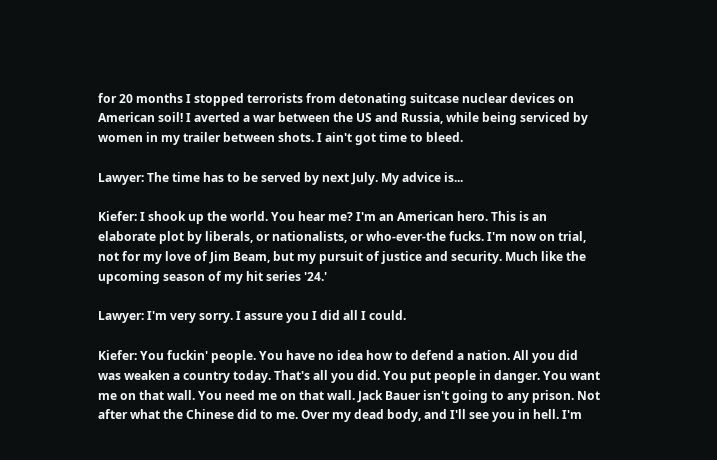for 20 months I stopped terrorists from detonating suitcase nuclear devices on American soil! I averted a war between the US and Russia, while being serviced by women in my trailer between shots. I ain't got time to bleed.

Lawyer: The time has to be served by next July. My advice is...

Kiefer: I shook up the world. You hear me? I'm an American hero. This is an elaborate plot by liberals, or nationalists, or who-ever-the fucks. I'm now on trial, not for my love of Jim Beam, but my pursuit of justice and security. Much like the upcoming season of my hit series '24.'

Lawyer: I'm very sorry. I assure you I did all I could.

Kiefer: You fuckin' people. You have no idea how to defend a nation. All you did was weaken a country today. That's all you did. You put people in danger. You want me on that wall. You need me on that wall. Jack Bauer isn't going to any prison. Not after what the Chinese did to me. Over my dead body, and I'll see you in hell. I'm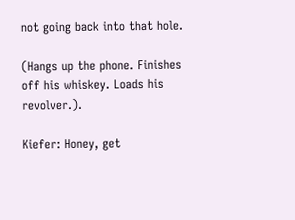not going back into that hole.

(Hangs up the phone. Finishes off his whiskey. Loads his revolver.).

Kiefer: Honey, get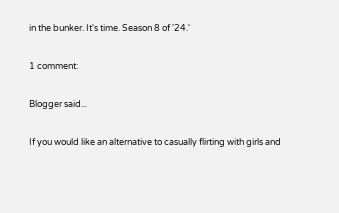in the bunker. It's time. Season 8 of '24.'

1 comment:

Blogger said...

If you would like an alternative to casually flirting with girls and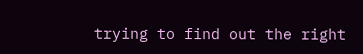trying to find out the right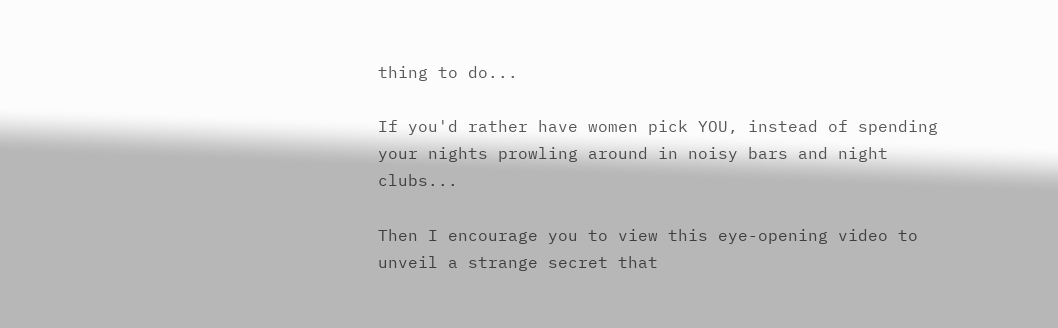thing to do...

If you'd rather have women pick YOU, instead of spending your nights prowling around in noisy bars and night clubs...

Then I encourage you to view this eye-opening video to unveil a strange secret that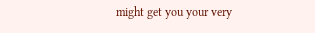might get you your very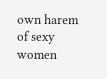own harem of sexy women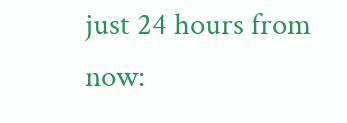just 24 hours from now: